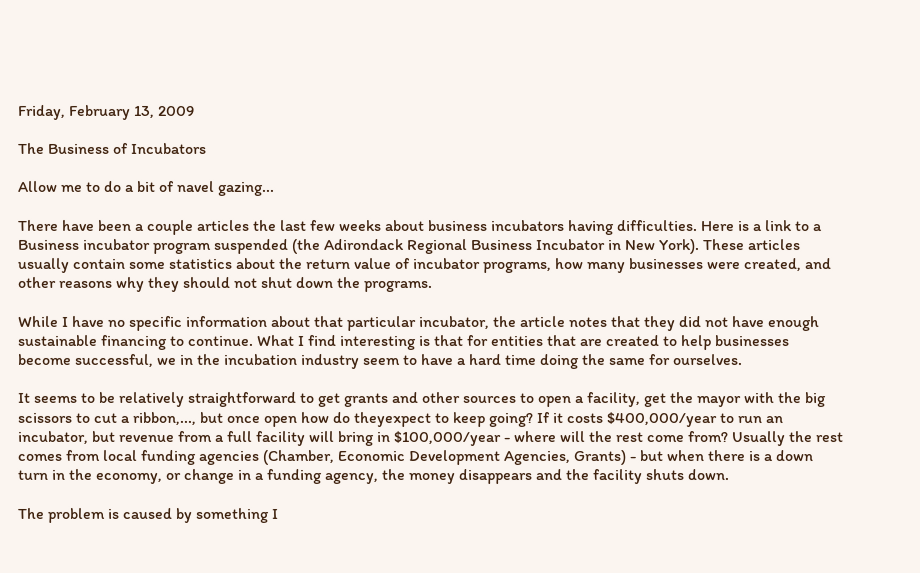Friday, February 13, 2009

The Business of Incubators

Allow me to do a bit of navel gazing...

There have been a couple articles the last few weeks about business incubators having difficulties. Here is a link to a Business incubator program suspended (the Adirondack Regional Business Incubator in New York). These articles usually contain some statistics about the return value of incubator programs, how many businesses were created, and other reasons why they should not shut down the programs.

While I have no specific information about that particular incubator, the article notes that they did not have enough sustainable financing to continue. What I find interesting is that for entities that are created to help businesses become successful, we in the incubation industry seem to have a hard time doing the same for ourselves.

It seems to be relatively straightforward to get grants and other sources to open a facility, get the mayor with the big scissors to cut a ribbon,..., but once open how do theyexpect to keep going? If it costs $400,000/year to run an incubator, but revenue from a full facility will bring in $100,000/year - where will the rest come from? Usually the rest comes from local funding agencies (Chamber, Economic Development Agencies, Grants) - but when there is a down turn in the economy, or change in a funding agency, the money disappears and the facility shuts down.

The problem is caused by something I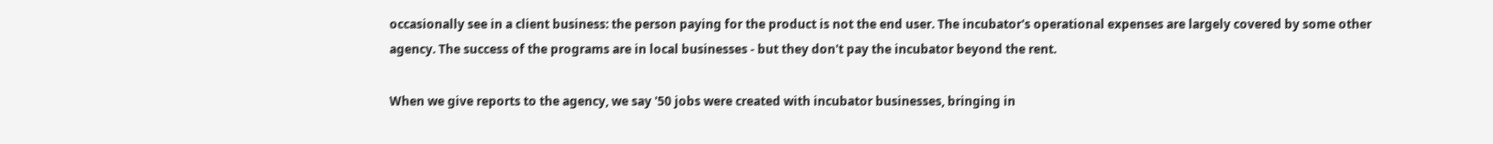occasionally see in a client business: the person paying for the product is not the end user. The incubator's operational expenses are largely covered by some other agency. The success of the programs are in local businesses - but they don't pay the incubator beyond the rent.

When we give reports to the agency, we say '50 jobs were created with incubator businesses, bringing in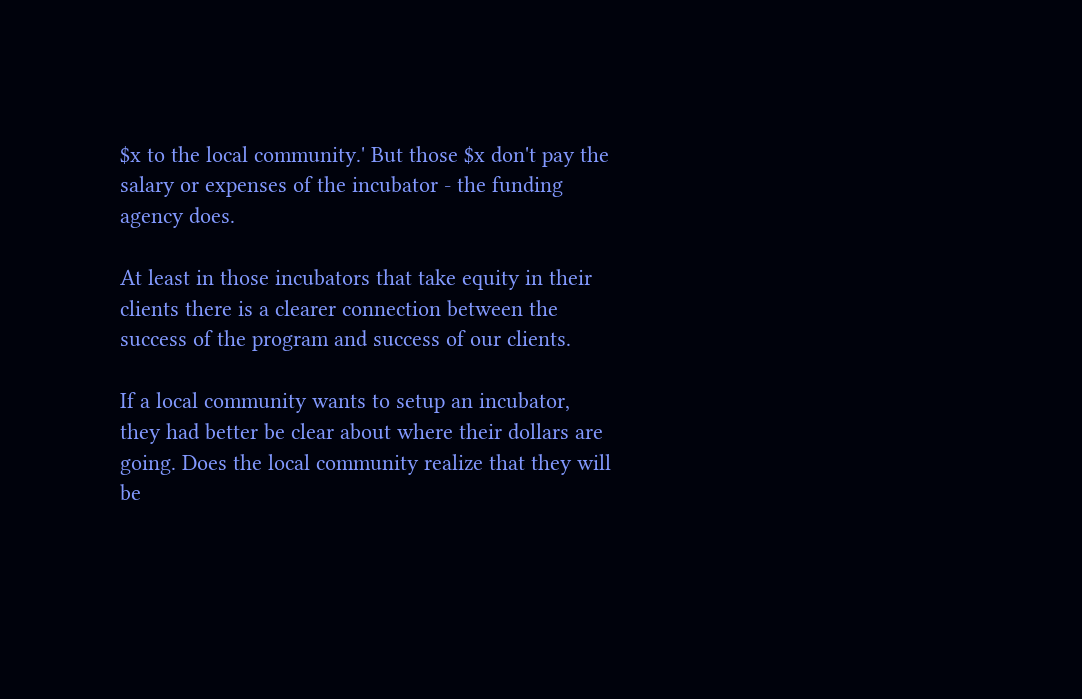$x to the local community.' But those $x don't pay the salary or expenses of the incubator - the funding agency does.

At least in those incubators that take equity in their clients there is a clearer connection between the success of the program and success of our clients.

If a local community wants to setup an incubator, they had better be clear about where their dollars are going. Does the local community realize that they will be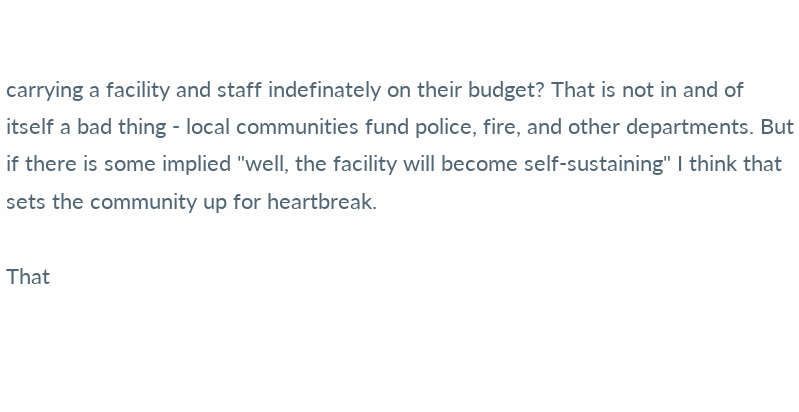carrying a facility and staff indefinately on their budget? That is not in and of itself a bad thing - local communities fund police, fire, and other departments. But if there is some implied "well, the facility will become self-sustaining" I think that sets the community up for heartbreak.

That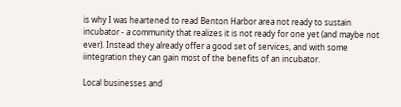is why I was heartened to read Benton Harbor area not ready to sustain incubator - a community that realizes it is not ready for one yet (and maybe not ever). Instead they already offer a good set of services, and with some iintegration they can gain most of the benefits of an incubator.

Local businesses and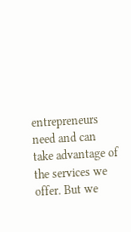entrepreneurs need and can take advantage of the services we offer. But we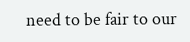need to be fair to our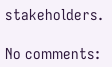stakeholders.

No comments: